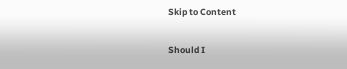Skip to Content

Should I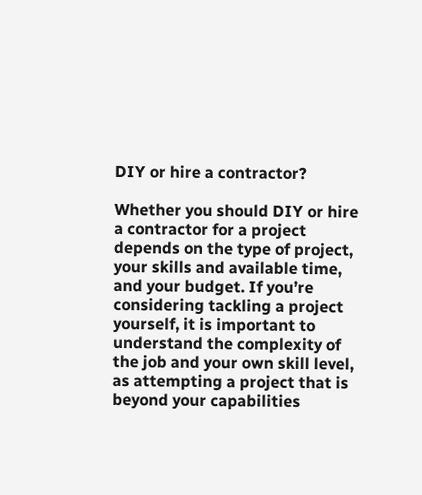DIY or hire a contractor?

Whether you should DIY or hire a contractor for a project depends on the type of project, your skills and available time, and your budget. If you’re considering tackling a project yourself, it is important to understand the complexity of the job and your own skill level, as attempting a project that is beyond your capabilities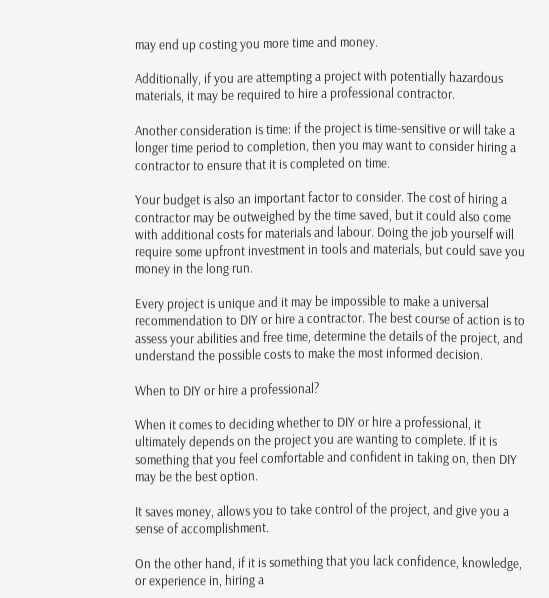may end up costing you more time and money.

Additionally, if you are attempting a project with potentially hazardous materials, it may be required to hire a professional contractor.

Another consideration is time: if the project is time-sensitive or will take a longer time period to completion, then you may want to consider hiring a contractor to ensure that it is completed on time.

Your budget is also an important factor to consider. The cost of hiring a contractor may be outweighed by the time saved, but it could also come with additional costs for materials and labour. Doing the job yourself will require some upfront investment in tools and materials, but could save you money in the long run.

Every project is unique and it may be impossible to make a universal recommendation to DIY or hire a contractor. The best course of action is to assess your abilities and free time, determine the details of the project, and understand the possible costs to make the most informed decision.

When to DIY or hire a professional?

When it comes to deciding whether to DIY or hire a professional, it ultimately depends on the project you are wanting to complete. If it is something that you feel comfortable and confident in taking on, then DIY may be the best option.

It saves money, allows you to take control of the project, and give you a sense of accomplishment.

On the other hand, if it is something that you lack confidence, knowledge, or experience in, hiring a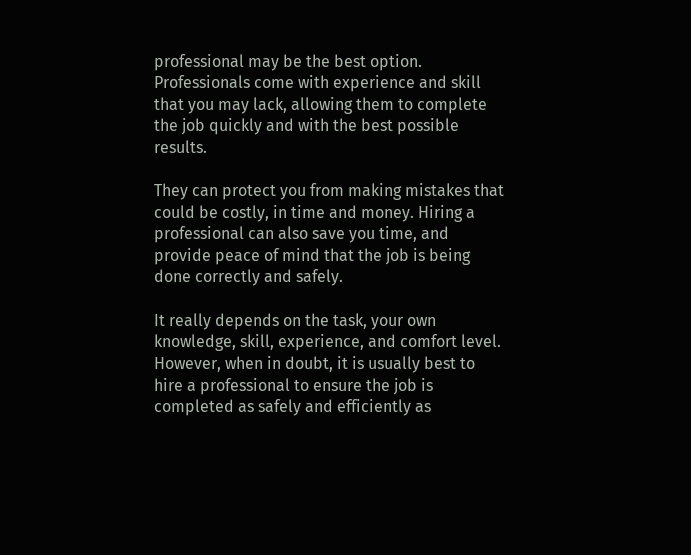professional may be the best option. Professionals come with experience and skill that you may lack, allowing them to complete the job quickly and with the best possible results.

They can protect you from making mistakes that could be costly, in time and money. Hiring a professional can also save you time, and provide peace of mind that the job is being done correctly and safely.

It really depends on the task, your own knowledge, skill, experience, and comfort level. However, when in doubt, it is usually best to hire a professional to ensure the job is completed as safely and efficiently as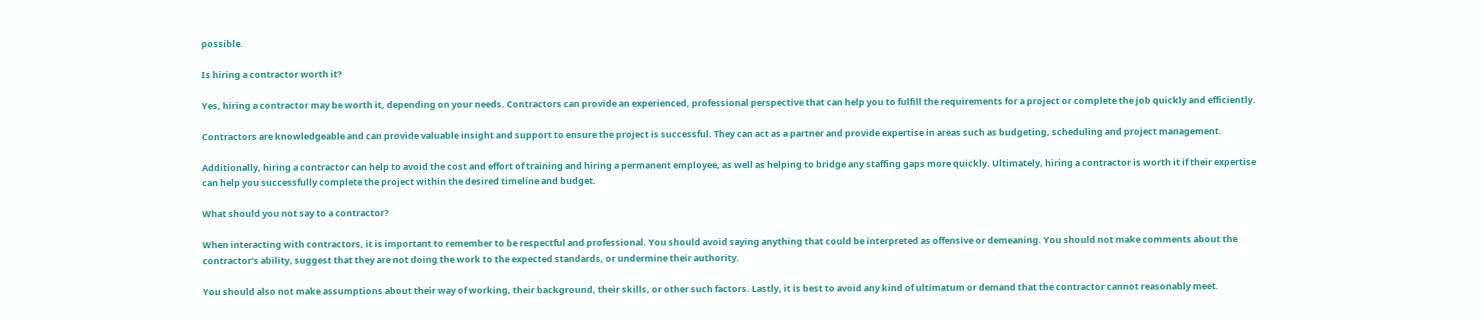possible.

Is hiring a contractor worth it?

Yes, hiring a contractor may be worth it, depending on your needs. Contractors can provide an experienced, professional perspective that can help you to fulfill the requirements for a project or complete the job quickly and efficiently.

Contractors are knowledgeable and can provide valuable insight and support to ensure the project is successful. They can act as a partner and provide expertise in areas such as budgeting, scheduling and project management.

Additionally, hiring a contractor can help to avoid the cost and effort of training and hiring a permanent employee, as well as helping to bridge any staffing gaps more quickly. Ultimately, hiring a contractor is worth it if their expertise can help you successfully complete the project within the desired timeline and budget.

What should you not say to a contractor?

When interacting with contractors, it is important to remember to be respectful and professional. You should avoid saying anything that could be interpreted as offensive or demeaning. You should not make comments about the contractor’s ability, suggest that they are not doing the work to the expected standards, or undermine their authority.

You should also not make assumptions about their way of working, their background, their skills, or other such factors. Lastly, it is best to avoid any kind of ultimatum or demand that the contractor cannot reasonably meet.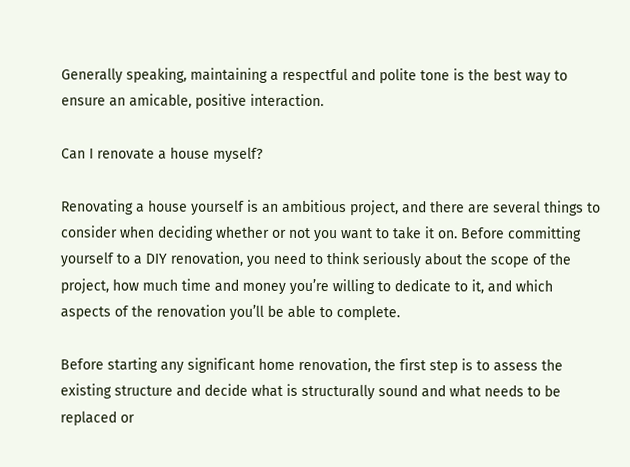Generally speaking, maintaining a respectful and polite tone is the best way to ensure an amicable, positive interaction.

Can I renovate a house myself?

Renovating a house yourself is an ambitious project, and there are several things to consider when deciding whether or not you want to take it on. Before committing yourself to a DIY renovation, you need to think seriously about the scope of the project, how much time and money you’re willing to dedicate to it, and which aspects of the renovation you’ll be able to complete.

Before starting any significant home renovation, the first step is to assess the existing structure and decide what is structurally sound and what needs to be replaced or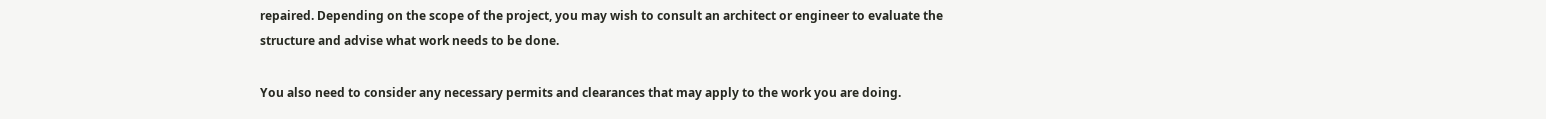repaired. Depending on the scope of the project, you may wish to consult an architect or engineer to evaluate the structure and advise what work needs to be done.

You also need to consider any necessary permits and clearances that may apply to the work you are doing.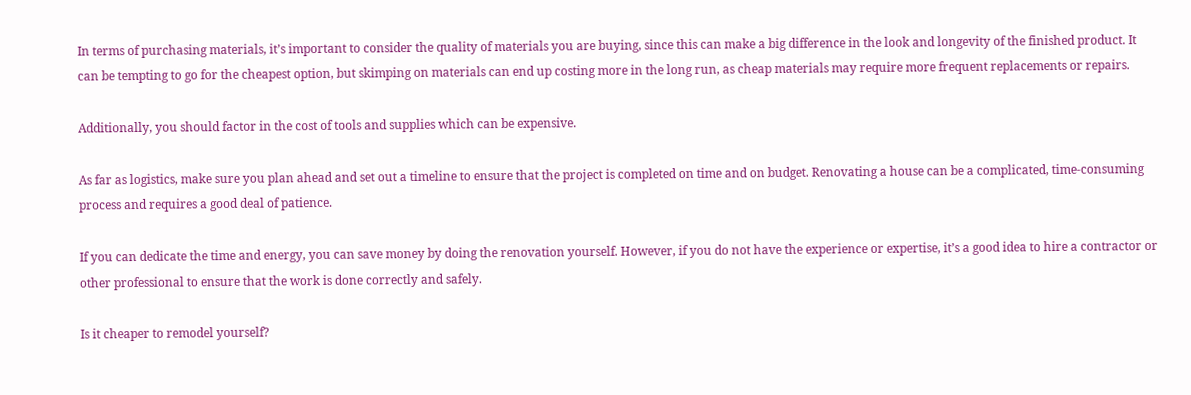In terms of purchasing materials, it’s important to consider the quality of materials you are buying, since this can make a big difference in the look and longevity of the finished product. It can be tempting to go for the cheapest option, but skimping on materials can end up costing more in the long run, as cheap materials may require more frequent replacements or repairs.

Additionally, you should factor in the cost of tools and supplies which can be expensive.

As far as logistics, make sure you plan ahead and set out a timeline to ensure that the project is completed on time and on budget. Renovating a house can be a complicated, time-consuming process and requires a good deal of patience.

If you can dedicate the time and energy, you can save money by doing the renovation yourself. However, if you do not have the experience or expertise, it’s a good idea to hire a contractor or other professional to ensure that the work is done correctly and safely.

Is it cheaper to remodel yourself?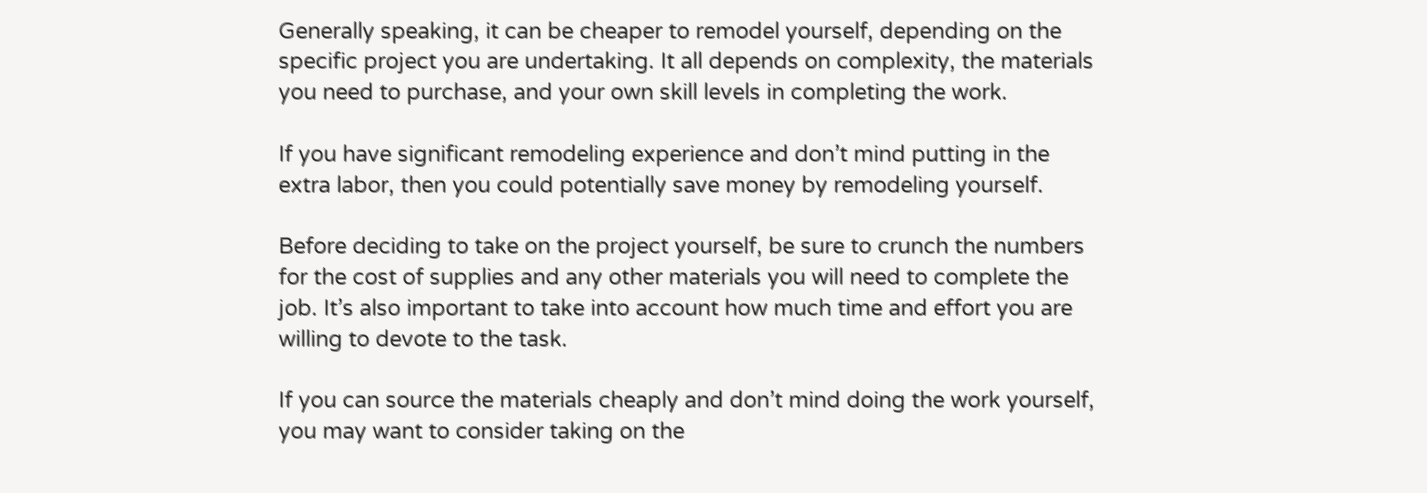Generally speaking, it can be cheaper to remodel yourself, depending on the specific project you are undertaking. It all depends on complexity, the materials you need to purchase, and your own skill levels in completing the work.

If you have significant remodeling experience and don’t mind putting in the extra labor, then you could potentially save money by remodeling yourself.

Before deciding to take on the project yourself, be sure to crunch the numbers for the cost of supplies and any other materials you will need to complete the job. It’s also important to take into account how much time and effort you are willing to devote to the task.

If you can source the materials cheaply and don’t mind doing the work yourself, you may want to consider taking on the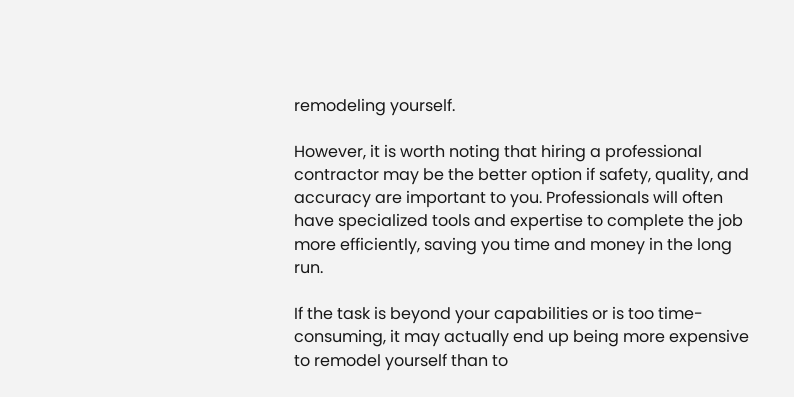remodeling yourself.

However, it is worth noting that hiring a professional contractor may be the better option if safety, quality, and accuracy are important to you. Professionals will often have specialized tools and expertise to complete the job more efficiently, saving you time and money in the long run.

If the task is beyond your capabilities or is too time-consuming, it may actually end up being more expensive to remodel yourself than to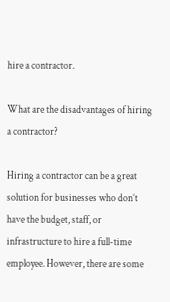hire a contractor.

What are the disadvantages of hiring a contractor?

Hiring a contractor can be a great solution for businesses who don’t have the budget, staff, or infrastructure to hire a full-time employee. However, there are some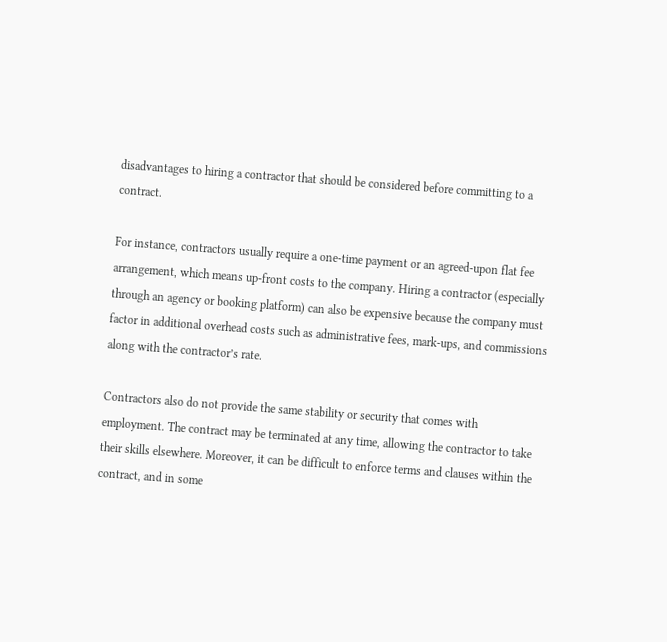disadvantages to hiring a contractor that should be considered before committing to a contract.

For instance, contractors usually require a one-time payment or an agreed-upon flat fee arrangement, which means up-front costs to the company. Hiring a contractor (especially through an agency or booking platform) can also be expensive because the company must factor in additional overhead costs such as administrative fees, mark-ups, and commissions along with the contractor’s rate.

Contractors also do not provide the same stability or security that comes with employment. The contract may be terminated at any time, allowing the contractor to take their skills elsewhere. Moreover, it can be difficult to enforce terms and clauses within the contract, and in some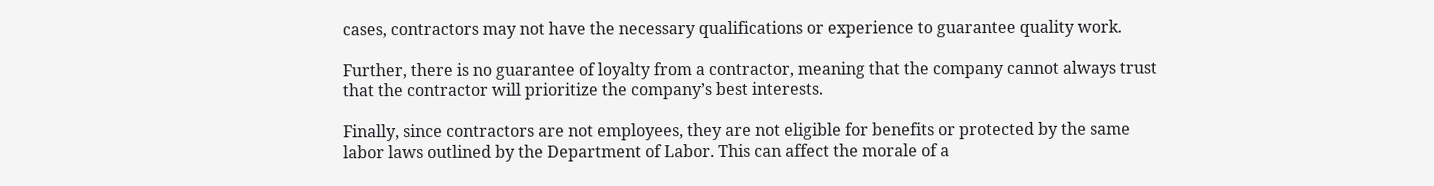cases, contractors may not have the necessary qualifications or experience to guarantee quality work.

Further, there is no guarantee of loyalty from a contractor, meaning that the company cannot always trust that the contractor will prioritize the company’s best interests.

Finally, since contractors are not employees, they are not eligible for benefits or protected by the same labor laws outlined by the Department of Labor. This can affect the morale of a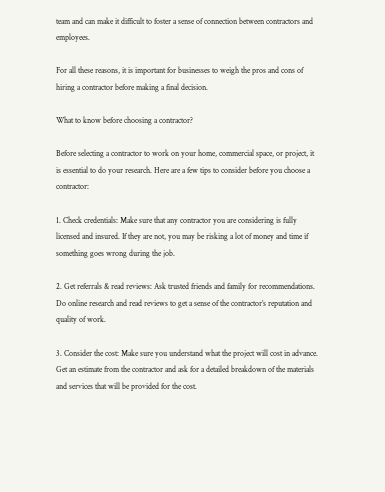team and can make it difficult to foster a sense of connection between contractors and employees.

For all these reasons, it is important for businesses to weigh the pros and cons of hiring a contractor before making a final decision.

What to know before choosing a contractor?

Before selecting a contractor to work on your home, commercial space, or project, it is essential to do your research. Here are a few tips to consider before you choose a contractor:

1. Check credentials: Make sure that any contractor you are considering is fully licensed and insured. If they are not, you may be risking a lot of money and time if something goes wrong during the job.

2. Get referrals & read reviews: Ask trusted friends and family for recommendations. Do online research and read reviews to get a sense of the contractor’s reputation and quality of work.

3. Consider the cost: Make sure you understand what the project will cost in advance. Get an estimate from the contractor and ask for a detailed breakdown of the materials and services that will be provided for the cost.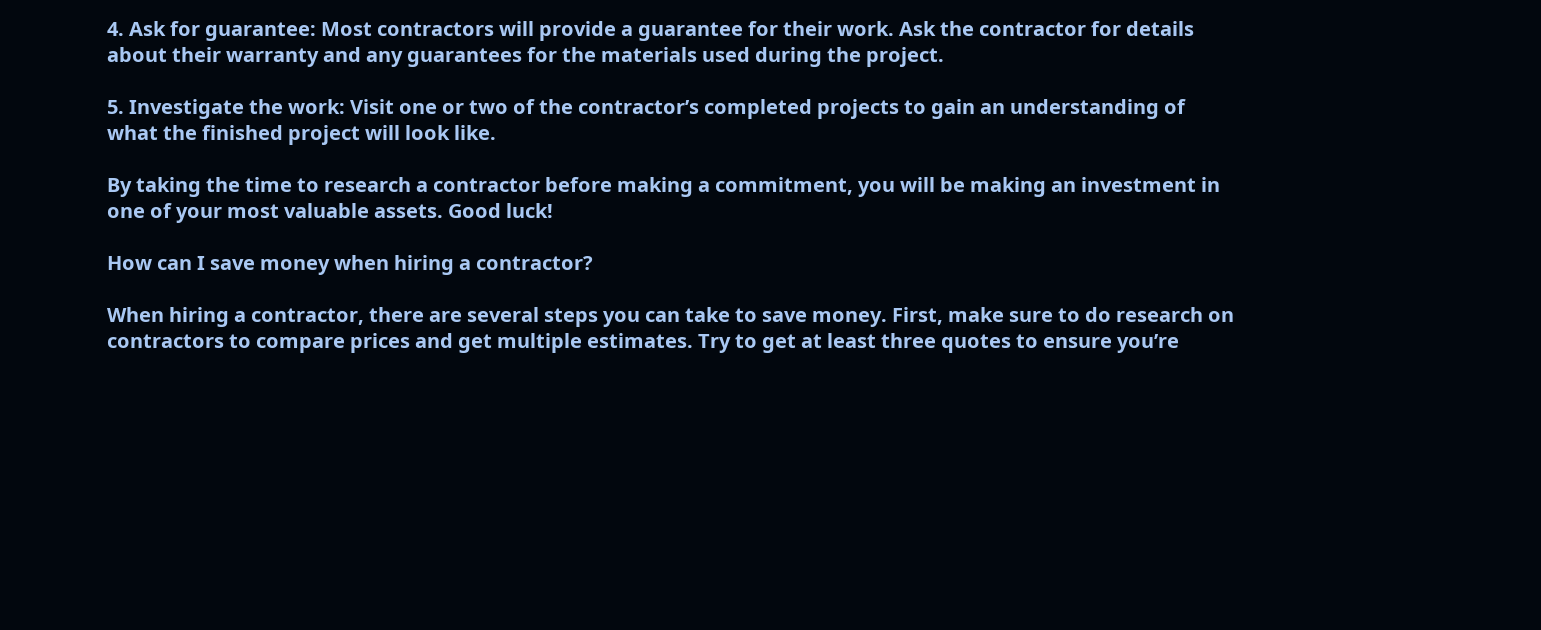4. Ask for guarantee: Most contractors will provide a guarantee for their work. Ask the contractor for details about their warranty and any guarantees for the materials used during the project.

5. Investigate the work: Visit one or two of the contractor’s completed projects to gain an understanding of what the finished project will look like.

By taking the time to research a contractor before making a commitment, you will be making an investment in one of your most valuable assets. Good luck!

How can I save money when hiring a contractor?

When hiring a contractor, there are several steps you can take to save money. First, make sure to do research on contractors to compare prices and get multiple estimates. Try to get at least three quotes to ensure you’re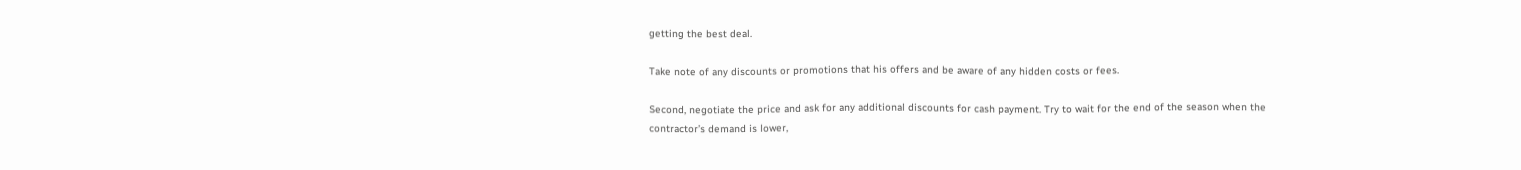getting the best deal.

Take note of any discounts or promotions that his offers and be aware of any hidden costs or fees.

Second, negotiate the price and ask for any additional discounts for cash payment. Try to wait for the end of the season when the contractor’s demand is lower,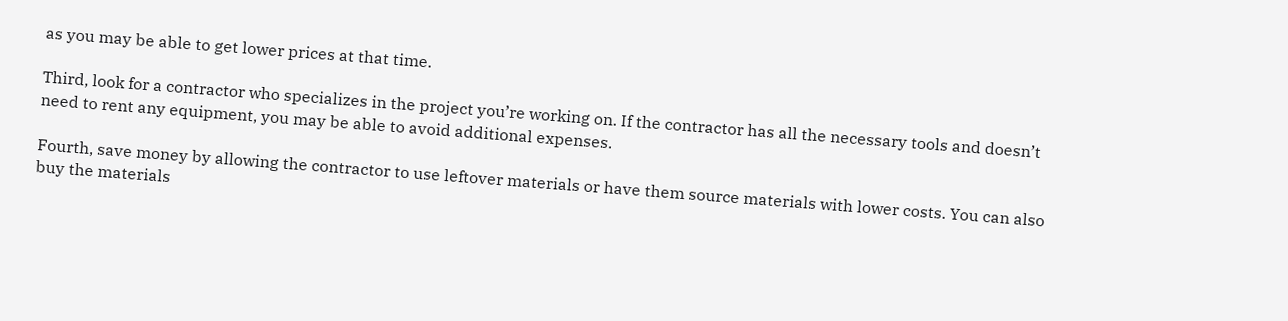as you may be able to get lower prices at that time.

Third, look for a contractor who specializes in the project you’re working on. If the contractor has all the necessary tools and doesn’t need to rent any equipment, you may be able to avoid additional expenses.

Fourth, save money by allowing the contractor to use leftover materials or have them source materials with lower costs. You can also buy the materials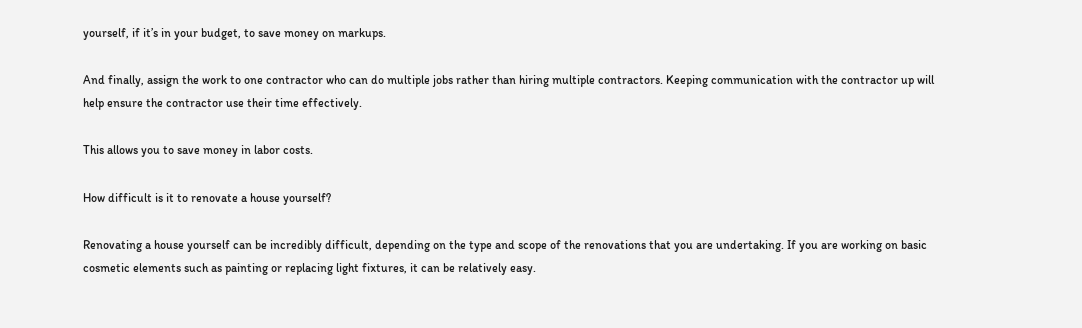yourself, if it’s in your budget, to save money on markups.

And finally, assign the work to one contractor who can do multiple jobs rather than hiring multiple contractors. Keeping communication with the contractor up will help ensure the contractor use their time effectively.

This allows you to save money in labor costs.

How difficult is it to renovate a house yourself?

Renovating a house yourself can be incredibly difficult, depending on the type and scope of the renovations that you are undertaking. If you are working on basic cosmetic elements such as painting or replacing light fixtures, it can be relatively easy.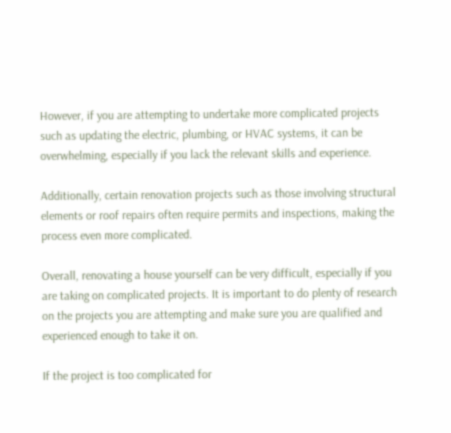However, if you are attempting to undertake more complicated projects such as updating the electric, plumbing, or HVAC systems, it can be overwhelming, especially if you lack the relevant skills and experience.

Additionally, certain renovation projects such as those involving structural elements or roof repairs often require permits and inspections, making the process even more complicated.

Overall, renovating a house yourself can be very difficult, especially if you are taking on complicated projects. It is important to do plenty of research on the projects you are attempting and make sure you are qualified and experienced enough to take it on.

If the project is too complicated for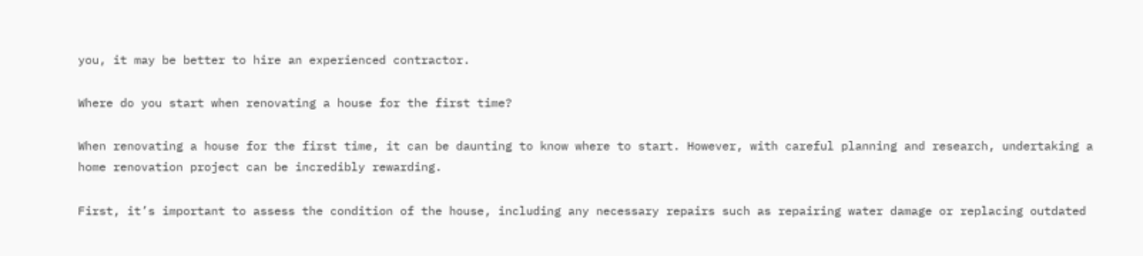you, it may be better to hire an experienced contractor.

Where do you start when renovating a house for the first time?

When renovating a house for the first time, it can be daunting to know where to start. However, with careful planning and research, undertaking a home renovation project can be incredibly rewarding.

First, it’s important to assess the condition of the house, including any necessary repairs such as repairing water damage or replacing outdated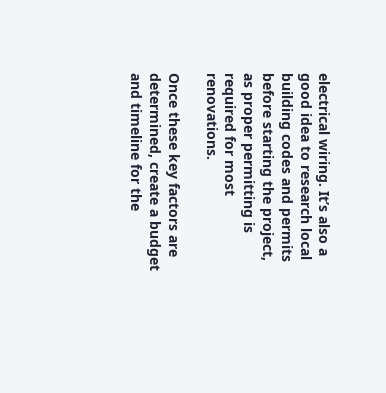electrical wiring. It’s also a good idea to research local building codes and permits before starting the project, as proper permitting is required for most renovations.

Once these key factors are determined, create a budget and timeline for the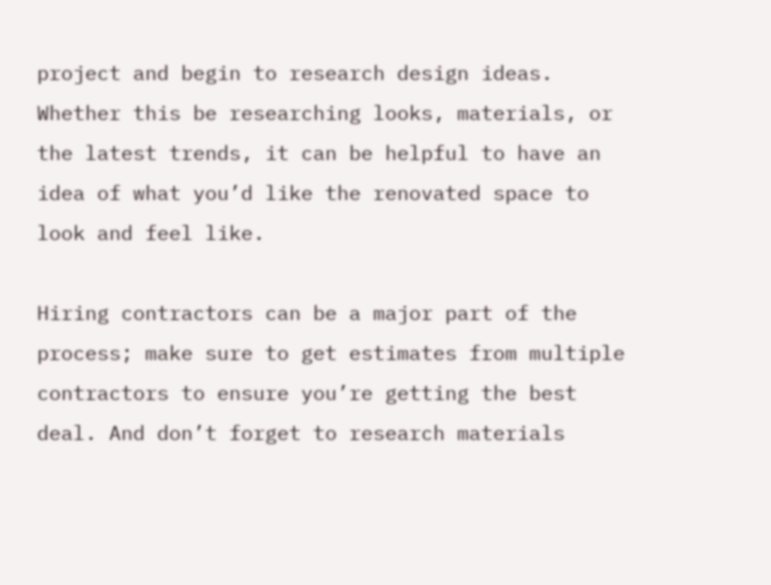project and begin to research design ideas. Whether this be researching looks, materials, or the latest trends, it can be helpful to have an idea of what you’d like the renovated space to look and feel like.

Hiring contractors can be a major part of the process; make sure to get estimates from multiple contractors to ensure you’re getting the best deal. And don’t forget to research materials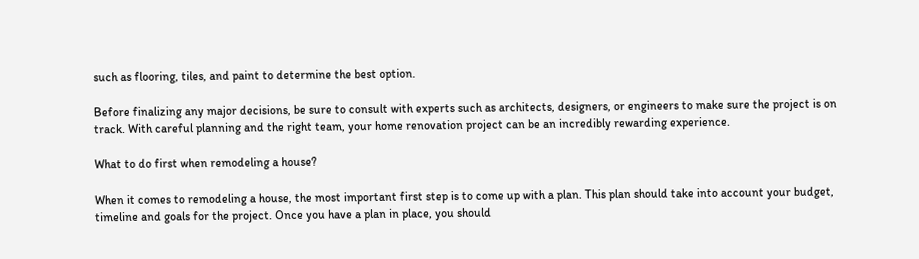such as flooring, tiles, and paint to determine the best option.

Before finalizing any major decisions, be sure to consult with experts such as architects, designers, or engineers to make sure the project is on track. With careful planning and the right team, your home renovation project can be an incredibly rewarding experience.

What to do first when remodeling a house?

When it comes to remodeling a house, the most important first step is to come up with a plan. This plan should take into account your budget, timeline and goals for the project. Once you have a plan in place, you should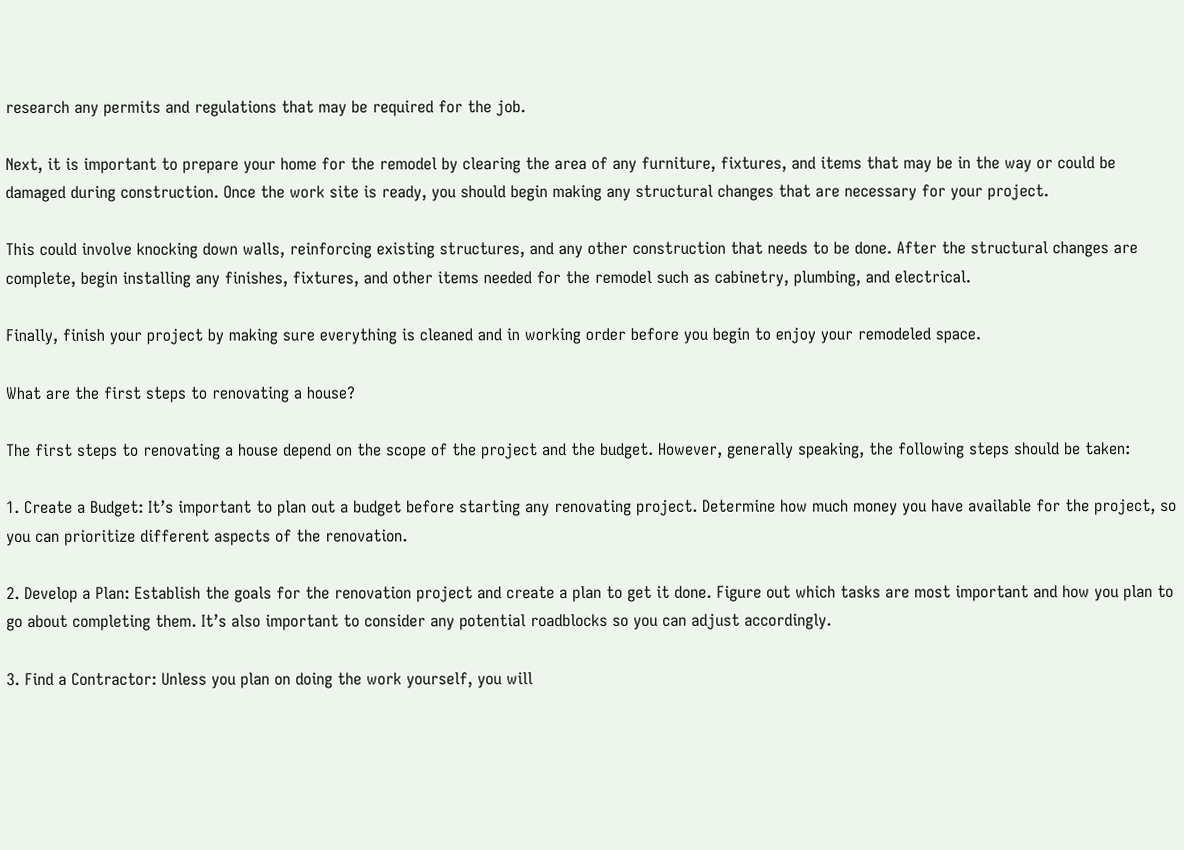research any permits and regulations that may be required for the job.

Next, it is important to prepare your home for the remodel by clearing the area of any furniture, fixtures, and items that may be in the way or could be damaged during construction. Once the work site is ready, you should begin making any structural changes that are necessary for your project.

This could involve knocking down walls, reinforcing existing structures, and any other construction that needs to be done. After the structural changes are complete, begin installing any finishes, fixtures, and other items needed for the remodel such as cabinetry, plumbing, and electrical.

Finally, finish your project by making sure everything is cleaned and in working order before you begin to enjoy your remodeled space.

What are the first steps to renovating a house?

The first steps to renovating a house depend on the scope of the project and the budget. However, generally speaking, the following steps should be taken:

1. Create a Budget: It’s important to plan out a budget before starting any renovating project. Determine how much money you have available for the project, so you can prioritize different aspects of the renovation.

2. Develop a Plan: Establish the goals for the renovation project and create a plan to get it done. Figure out which tasks are most important and how you plan to go about completing them. It’s also important to consider any potential roadblocks so you can adjust accordingly.

3. Find a Contractor: Unless you plan on doing the work yourself, you will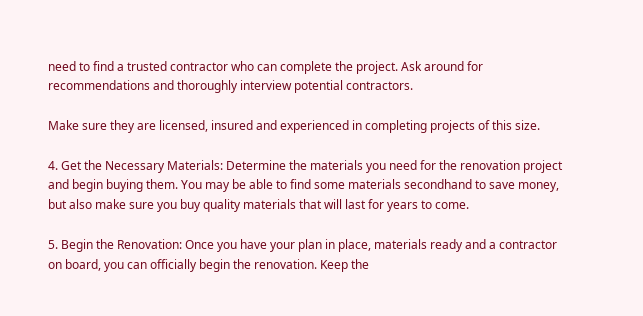need to find a trusted contractor who can complete the project. Ask around for recommendations and thoroughly interview potential contractors.

Make sure they are licensed, insured and experienced in completing projects of this size.

4. Get the Necessary Materials: Determine the materials you need for the renovation project and begin buying them. You may be able to find some materials secondhand to save money, but also make sure you buy quality materials that will last for years to come.

5. Begin the Renovation: Once you have your plan in place, materials ready and a contractor on board, you can officially begin the renovation. Keep the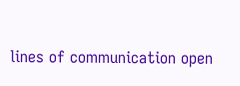lines of communication open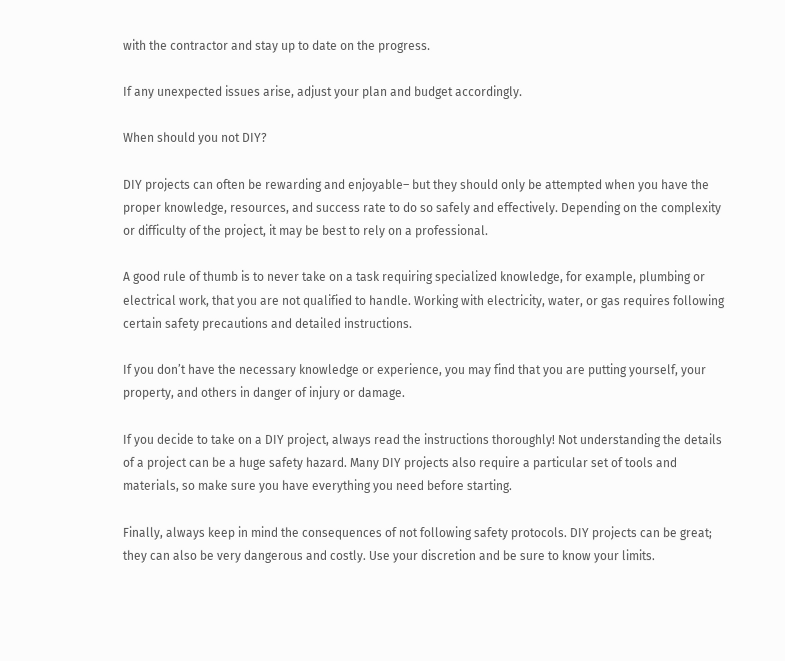with the contractor and stay up to date on the progress.

If any unexpected issues arise, adjust your plan and budget accordingly.

When should you not DIY?

DIY projects can often be rewarding and enjoyable– but they should only be attempted when you have the proper knowledge, resources, and success rate to do so safely and effectively. Depending on the complexity or difficulty of the project, it may be best to rely on a professional.

A good rule of thumb is to never take on a task requiring specialized knowledge, for example, plumbing or electrical work, that you are not qualified to handle. Working with electricity, water, or gas requires following certain safety precautions and detailed instructions.

If you don’t have the necessary knowledge or experience, you may find that you are putting yourself, your property, and others in danger of injury or damage.

If you decide to take on a DIY project, always read the instructions thoroughly! Not understanding the details of a project can be a huge safety hazard. Many DIY projects also require a particular set of tools and materials, so make sure you have everything you need before starting.

Finally, always keep in mind the consequences of not following safety protocols. DIY projects can be great; they can also be very dangerous and costly. Use your discretion and be sure to know your limits.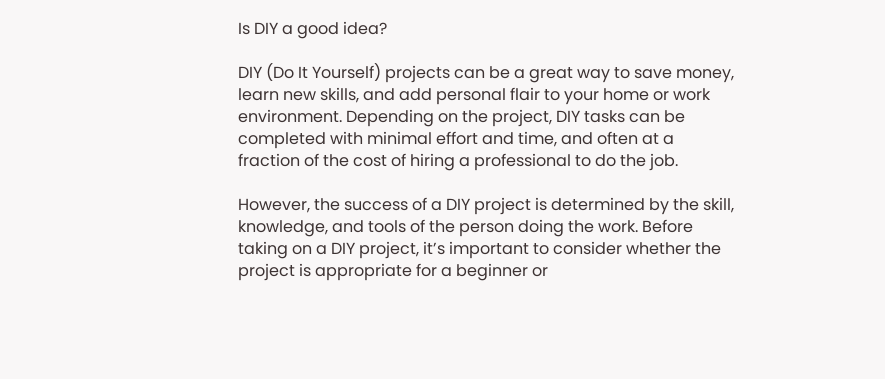Is DIY a good idea?

DIY (Do It Yourself) projects can be a great way to save money, learn new skills, and add personal flair to your home or work environment. Depending on the project, DIY tasks can be completed with minimal effort and time, and often at a fraction of the cost of hiring a professional to do the job.

However, the success of a DIY project is determined by the skill, knowledge, and tools of the person doing the work. Before taking on a DIY project, it’s important to consider whether the project is appropriate for a beginner or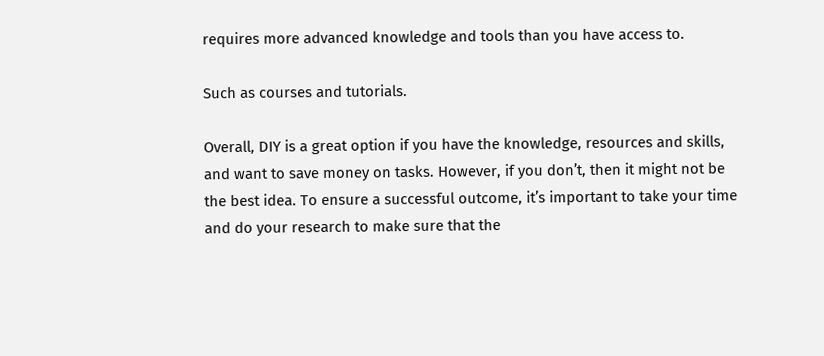requires more advanced knowledge and tools than you have access to.

Such as courses and tutorials.

Overall, DIY is a great option if you have the knowledge, resources and skills, and want to save money on tasks. However, if you don’t, then it might not be the best idea. To ensure a successful outcome, it’s important to take your time and do your research to make sure that the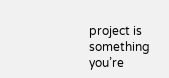project is something you’re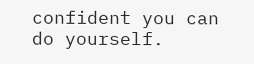confident you can do yourself.